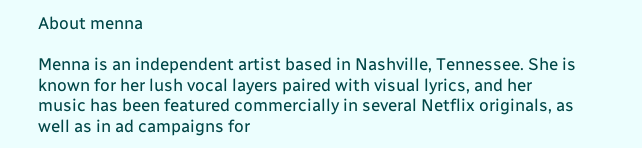About menna

Menna is an independent artist based in Nashville, Tennessee. She is known for her lush vocal layers paired with visual lyrics, and her music has been featured commercially in several Netflix originals, as well as in ad campaigns for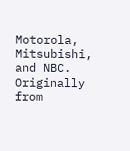Motorola, Mitsubishi, and NBC. Originally from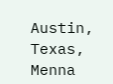Austin, Texas, Menna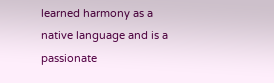learned harmony as a native language and is a passionate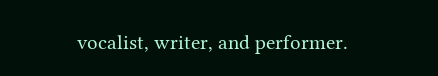vocalist, writer, and performer.